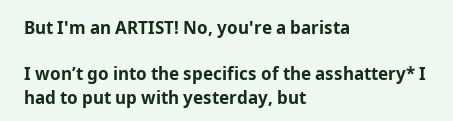But I'm an ARTIST! No, you're a barista

I won’t go into the specifics of the asshattery* I had to put up with yesterday, but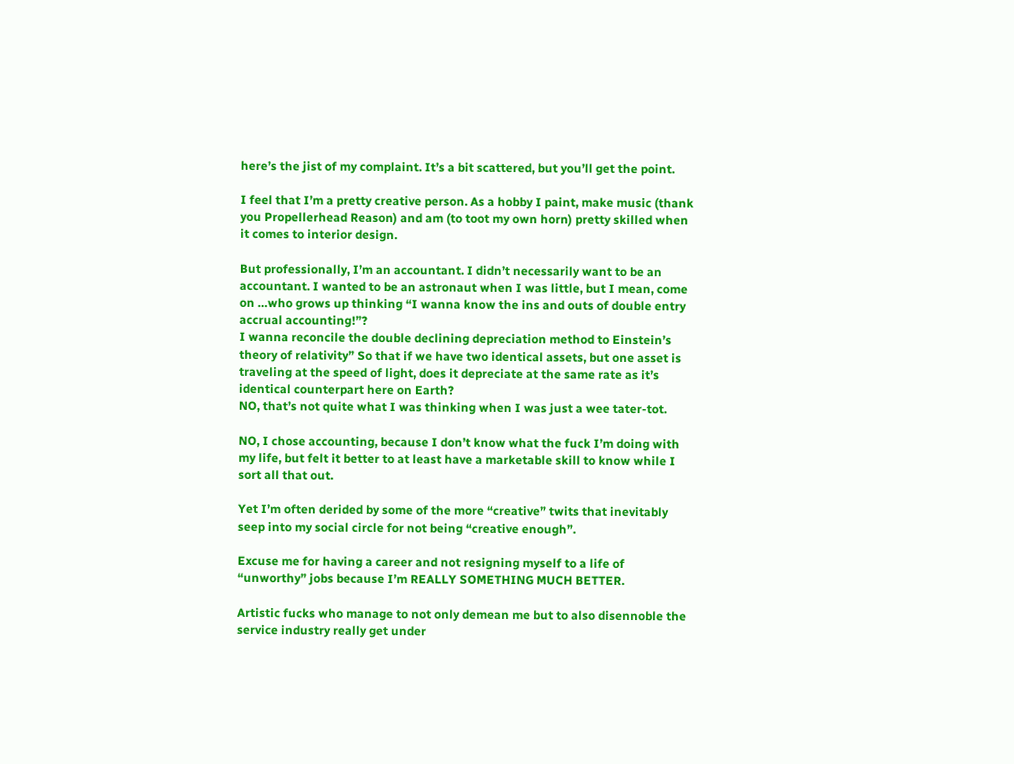here’s the jist of my complaint. It’s a bit scattered, but you’ll get the point.

I feel that I’m a pretty creative person. As a hobby I paint, make music (thank you Propellerhead Reason) and am (to toot my own horn) pretty skilled when it comes to interior design.

But professionally, I’m an accountant. I didn’t necessarily want to be an accountant. I wanted to be an astronaut when I was little, but I mean, come on …who grows up thinking “I wanna know the ins and outs of double entry accrual accounting!”?
I wanna reconcile the double declining depreciation method to Einstein’s theory of relativity” So that if we have two identical assets, but one asset is traveling at the speed of light, does it depreciate at the same rate as it’s identical counterpart here on Earth?
NO, that’s not quite what I was thinking when I was just a wee tater-tot.

NO, I chose accounting, because I don’t know what the fuck I’m doing with my life, but felt it better to at least have a marketable skill to know while I sort all that out.

Yet I’m often derided by some of the more “creative” twits that inevitably seep into my social circle for not being “creative enough”.

Excuse me for having a career and not resigning myself to a life of “unworthy” jobs because I’m REALLY SOMETHING MUCH BETTER.

Artistic fucks who manage to not only demean me but to also disennoble the service industry really get under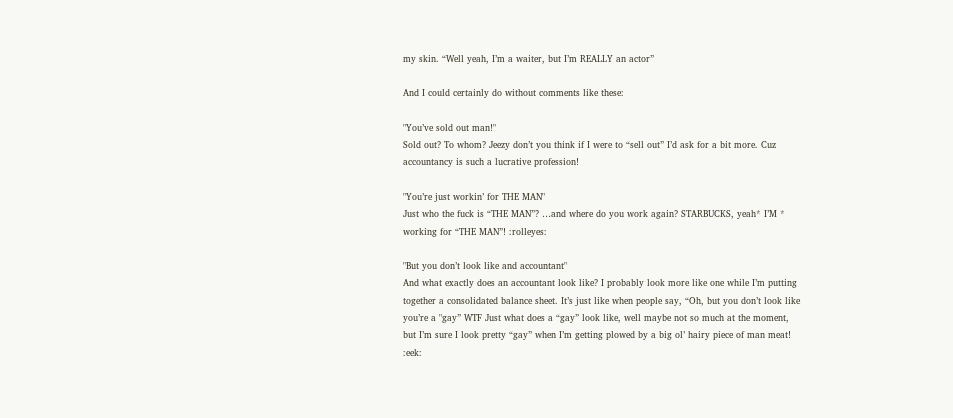my skin. “Well yeah, I’m a waiter, but I’m REALLY an actor”

And I could certainly do without comments like these:

"You’ve sold out man!"
Sold out? To whom? Jeezy don’t you think if I were to “sell out” I’d ask for a bit more. Cuz accountancy is such a lucrative profession!

"You’re just workin’ for THE MAN"
Just who the fuck is “THE MAN”? …and where do you work again? STARBUCKS, yeah* I’M * working for “THE MAN”! :rolleyes:

"But you don’t look like and accountant"
And what exactly does an accountant look like? I probably look more like one while I’m putting together a consolidated balance sheet. It’s just like when people say, “Oh, but you don’t look like you’re a "gay” WTF Just what does a “gay” look like, well maybe not so much at the moment, but I’m sure I look pretty “gay” when I’m getting plowed by a big ol’ hairy piece of man meat! :eek: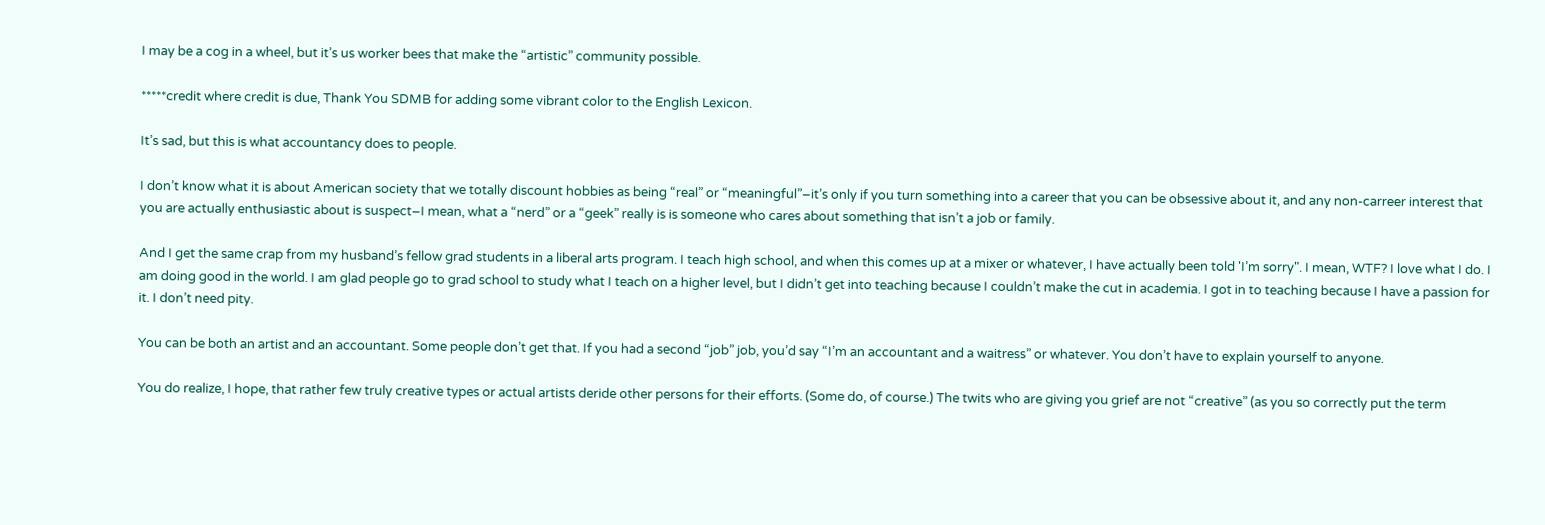I may be a cog in a wheel, but it’s us worker bees that make the “artistic” community possible.

*****credit where credit is due, Thank You SDMB for adding some vibrant color to the English Lexicon.

It’s sad, but this is what accountancy does to people.

I don’t know what it is about American society that we totally discount hobbies as being “real” or “meaningful”–it’s only if you turn something into a career that you can be obsessive about it, and any non-carreer interest that you are actually enthusiastic about is suspect–I mean, what a “nerd” or a “geek” really is is someone who cares about something that isn’t a job or family.

And I get the same crap from my husband’s fellow grad students in a liberal arts program. I teach high school, and when this comes up at a mixer or whatever, I have actually been told 'I’m sorry". I mean, WTF? I love what I do. I am doing good in the world. I am glad people go to grad school to study what I teach on a higher level, but I didn’t get into teaching because I couldn’t make the cut in academia. I got in to teaching because I have a passion for it. I don’t need pity.

You can be both an artist and an accountant. Some people don’t get that. If you had a second “job” job, you’d say “I’m an accountant and a waitress” or whatever. You don’t have to explain yourself to anyone.

You do realize, I hope, that rather few truly creative types or actual artists deride other persons for their efforts. (Some do, of course.) The twits who are giving you grief are not “creative” (as you so correctly put the term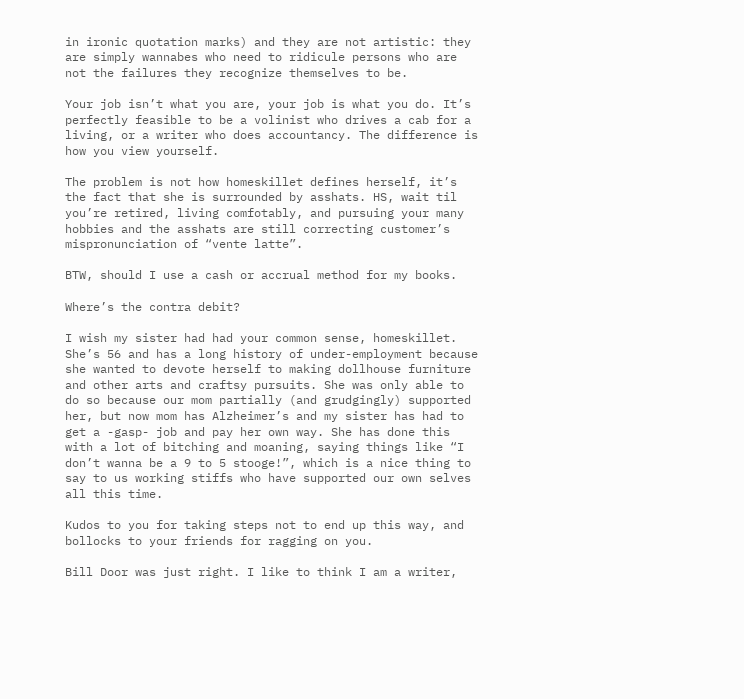in ironic quotation marks) and they are not artistic: they are simply wannabes who need to ridicule persons who are not the failures they recognize themselves to be.

Your job isn’t what you are, your job is what you do. It’s perfectly feasible to be a volinist who drives a cab for a living, or a writer who does accountancy. The difference is how you view yourself.

The problem is not how homeskillet defines herself, it’s the fact that she is surrounded by asshats. HS, wait til you’re retired, living comfotably, and pursuing your many hobbies and the asshats are still correcting customer’s mispronunciation of “vente latte”.

BTW, should I use a cash or accrual method for my books.

Where’s the contra debit?

I wish my sister had had your common sense, homeskillet. She’s 56 and has a long history of under-employment because she wanted to devote herself to making dollhouse furniture and other arts and craftsy pursuits. She was only able to do so because our mom partially (and grudgingly) supported her, but now mom has Alzheimer’s and my sister has had to get a -gasp- job and pay her own way. She has done this with a lot of bitching and moaning, saying things like “I don’t wanna be a 9 to 5 stooge!”, which is a nice thing to say to us working stiffs who have supported our own selves all this time.

Kudos to you for taking steps not to end up this way, and bollocks to your friends for ragging on you.

Bill Door was just right. I like to think I am a writer,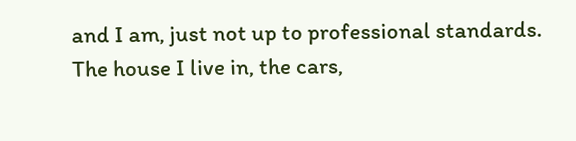and I am, just not up to professional standards. The house I live in, the cars,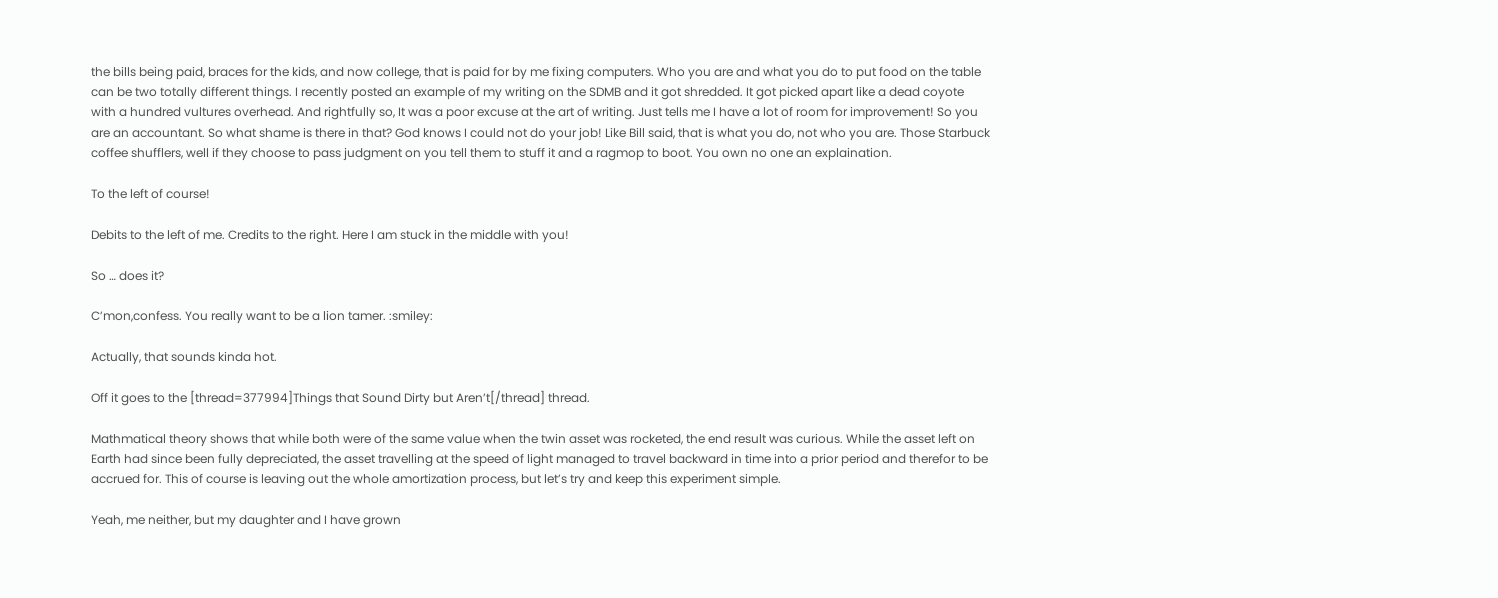the bills being paid, braces for the kids, and now college, that is paid for by me fixing computers. Who you are and what you do to put food on the table can be two totally different things. I recently posted an example of my writing on the SDMB and it got shredded. It got picked apart like a dead coyote with a hundred vultures overhead. And rightfully so, It was a poor excuse at the art of writing. Just tells me I have a lot of room for improvement! So you are an accountant. So what shame is there in that? God knows I could not do your job! Like Bill said, that is what you do, not who you are. Those Starbuck coffee shufflers, well if they choose to pass judgment on you tell them to stuff it and a ragmop to boot. You own no one an explaination.

To the left of course!

Debits to the left of me. Credits to the right. Here I am stuck in the middle with you!

So … does it?

C’mon,confess. You really want to be a lion tamer. :smiley:

Actually, that sounds kinda hot.

Off it goes to the [thread=377994]Things that Sound Dirty but Aren’t[/thread] thread.

Mathmatical theory shows that while both were of the same value when the twin asset was rocketed, the end result was curious. While the asset left on Earth had since been fully depreciated, the asset travelling at the speed of light managed to travel backward in time into a prior period and therefor to be accrued for. This of course is leaving out the whole amortization process, but let’s try and keep this experiment simple.

Yeah, me neither, but my daughter and I have grown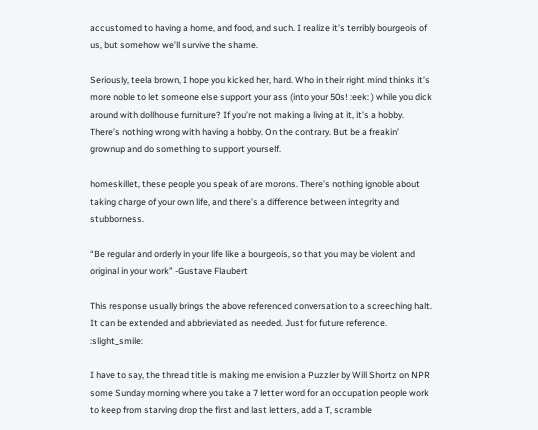accustomed to having a home, and food, and such. I realize it’s terribly bourgeois of us, but somehow we’ll survive the shame.

Seriously, teela brown, I hope you kicked her, hard. Who in their right mind thinks it’s more noble to let someone else support your ass (into your 50s! :eek: ) while you dick around with dollhouse furniture? If you’re not making a living at it, it’s a hobby. There’s nothing wrong with having a hobby. On the contrary. But be a freakin’ grownup and do something to support yourself.

homeskillet, these people you speak of are morons. There’s nothing ignoble about taking charge of your own life, and there’s a difference between integrity and stubborness.

“Be regular and orderly in your life like a bourgeois, so that you may be violent and original in your work” -Gustave Flaubert

This response usually brings the above referenced conversation to a screeching halt. It can be extended and abbrieviated as needed. Just for future reference. :slight_smile:

I have to say, the thread title is making me envision a Puzzler by Will Shortz on NPR some Sunday morning where you take a 7 letter word for an occupation people work to keep from starving drop the first and last letters, add a T, scramble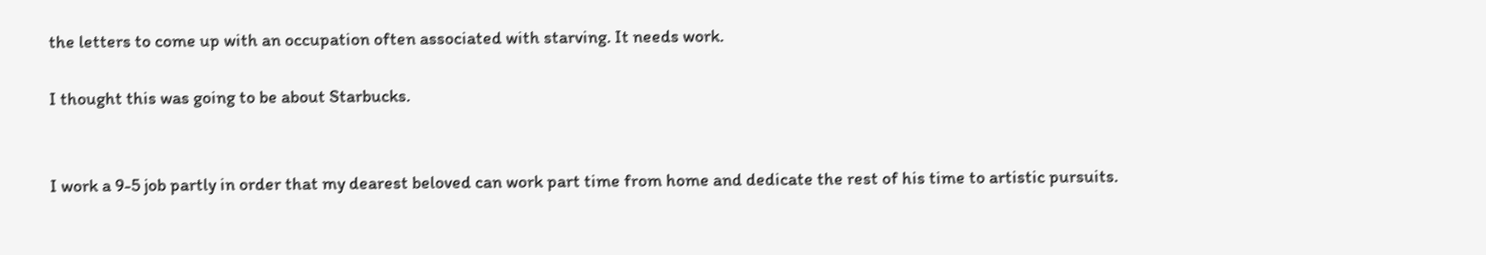the letters to come up with an occupation often associated with starving. It needs work.

I thought this was going to be about Starbucks.


I work a 9-5 job partly in order that my dearest beloved can work part time from home and dedicate the rest of his time to artistic pursuits.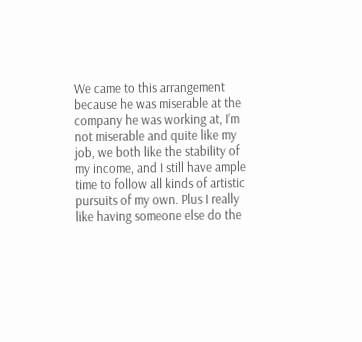We came to this arrangement because he was miserable at the company he was working at, I’m not miserable and quite like my job, we both like the stability of my income, and I still have ample time to follow all kinds of artistic pursuits of my own. Plus I really like having someone else do the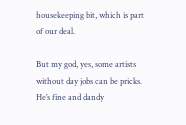housekeeping bit, which is part of our deal.

But my god, yes, some artists without day jobs can be pricks. He’s fine and dandy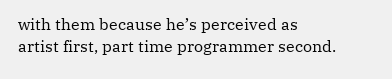with them because he’s perceived as artist first, part time programmer second.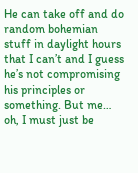He can take off and do random bohemian stuff in daylight hours that I can’t and I guess he’s not compromising his principles or something. But me… oh, I must just be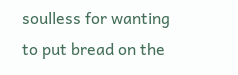soulless for wanting to put bread on the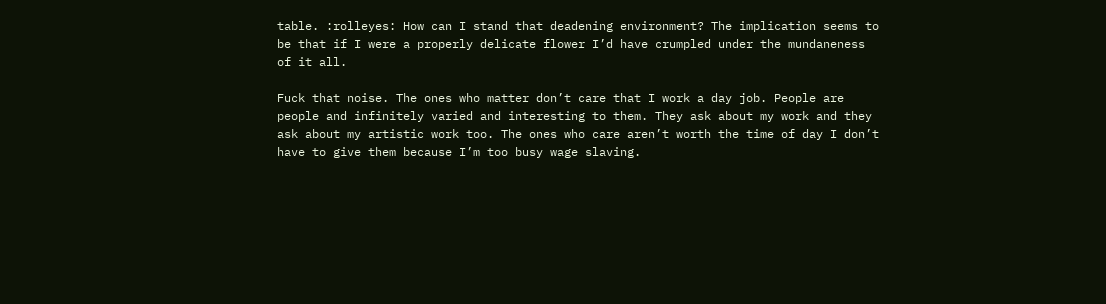table. :rolleyes: How can I stand that deadening environment? The implication seems to be that if I were a properly delicate flower I’d have crumpled under the mundaneness of it all.

Fuck that noise. The ones who matter don’t care that I work a day job. People are people and infinitely varied and interesting to them. They ask about my work and they ask about my artistic work too. The ones who care aren’t worth the time of day I don’t have to give them because I’m too busy wage slaving.